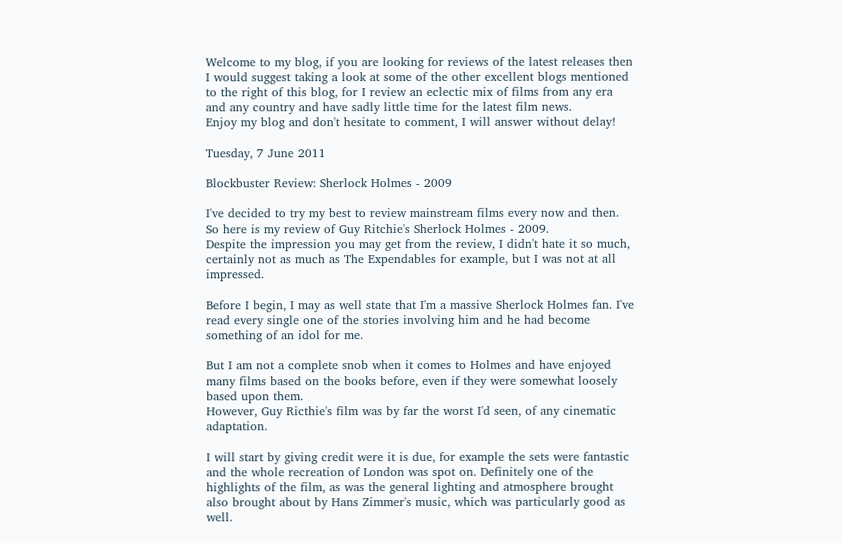Welcome to my blog, if you are looking for reviews of the latest releases then I would suggest taking a look at some of the other excellent blogs mentioned to the right of this blog, for I review an eclectic mix of films from any era and any country and have sadly little time for the latest film news.
Enjoy my blog and don't hesitate to comment, I will answer without delay!

Tuesday, 7 June 2011

Blockbuster Review: Sherlock Holmes - 2009

I've decided to try my best to review mainstream films every now and then. So here is my review of Guy Ritchie's Sherlock Holmes - 2009.
Despite the impression you may get from the review, I didn't hate it so much, certainly not as much as The Expendables for example, but I was not at all impressed.

Before I begin, I may as well state that I'm a massive Sherlock Holmes fan. I've read every single one of the stories involving him and he had become something of an idol for me.

But I am not a complete snob when it comes to Holmes and have enjoyed many films based on the books before, even if they were somewhat loosely based upon them.
However, Guy Ricthie's film was by far the worst I'd seen, of any cinematic adaptation.

I will start by giving credit were it is due, for example the sets were fantastic and the whole recreation of London was spot on. Definitely one of the highlights of the film, as was the general lighting and atmosphere brought also brought about by Hans Zimmer's music, which was particularly good as well.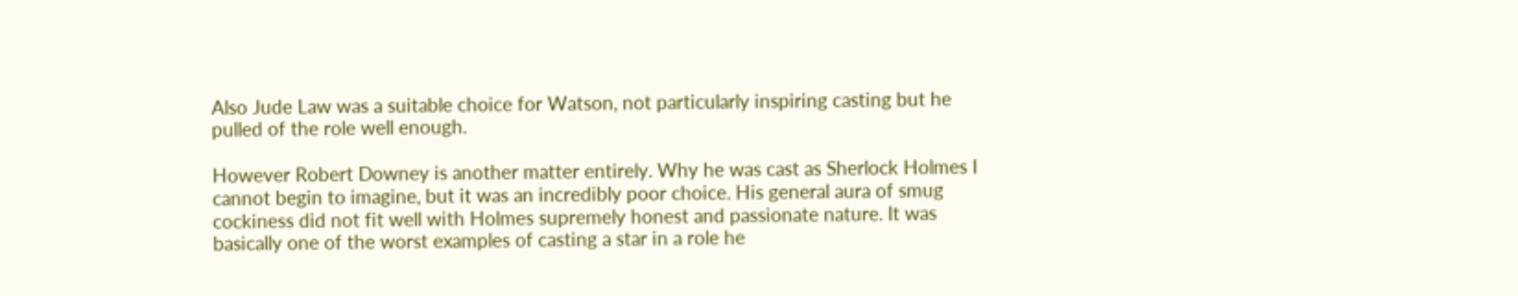Also Jude Law was a suitable choice for Watson, not particularly inspiring casting but he pulled of the role well enough.

However Robert Downey is another matter entirely. Why he was cast as Sherlock Holmes I cannot begin to imagine, but it was an incredibly poor choice. His general aura of smug cockiness did not fit well with Holmes supremely honest and passionate nature. It was basically one of the worst examples of casting a star in a role he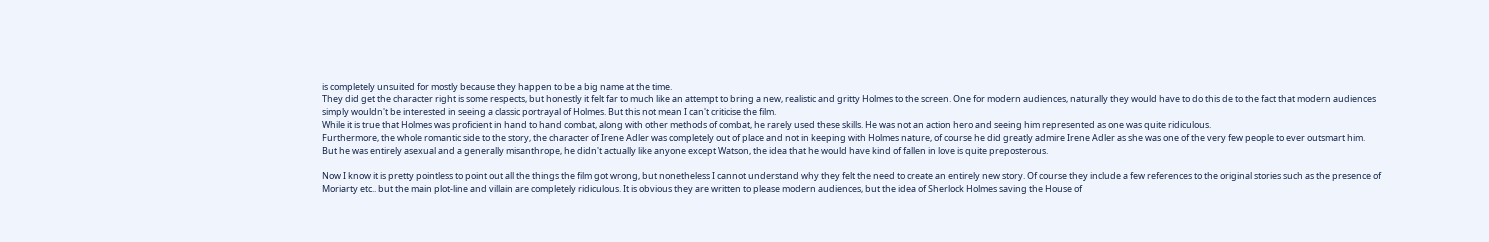is completely unsuited for mostly because they happen to be a big name at the time.
They did get the character right is some respects, but honestly it felt far to much like an attempt to bring a new, realistic and gritty Holmes to the screen. One for modern audiences, naturally they would have to do this de to the fact that modern audiences simply wouldn't be interested in seeing a classic portrayal of Holmes. But this not mean I can't criticise the film.
While it is true that Holmes was proficient in hand to hand combat, along with other methods of combat, he rarely used these skills. He was not an action hero and seeing him represented as one was quite ridiculous.
Furthermore, the whole romantic side to the story, the character of Irene Adler was completely out of place and not in keeping with Holmes nature, of course he did greatly admire Irene Adler as she was one of the very few people to ever outsmart him. But he was entirely asexual and a generally misanthrope, he didn't actually like anyone except Watson, the idea that he would have kind of fallen in love is quite preposterous.

Now I know it is pretty pointless to point out all the things the film got wrong, but nonetheless I cannot understand why they felt the need to create an entirely new story. Of course they include a few references to the original stories such as the presence of Moriarty etc.. but the main plot-line and villain are completely ridiculous. It is obvious they are written to please modern audiences, but the idea of Sherlock Holmes saving the House of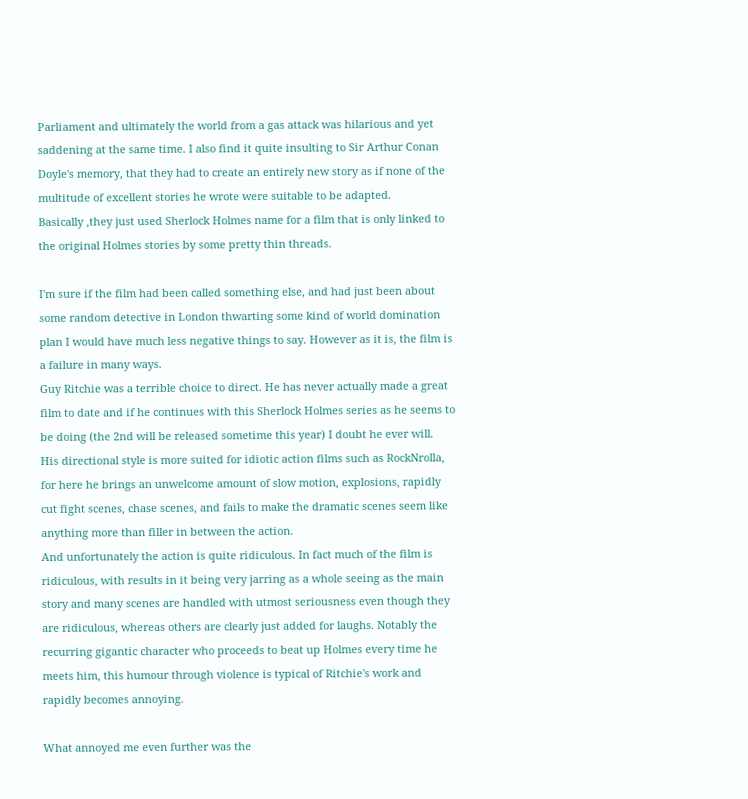Parliament and ultimately the world from a gas attack was hilarious and yet saddening at the same time. I also find it quite insulting to Sir Arthur Conan Doyle's memory, that they had to create an entirely new story as if none of the multitude of excellent stories he wrote were suitable to be adapted.
Basically ,they just used Sherlock Holmes name for a film that is only linked to the original Holmes stories by some pretty thin threads.

I'm sure if the film had been called something else, and had just been about some random detective in London thwarting some kind of world domination plan I would have much less negative things to say. However as it is, the film is a failure in many ways.
Guy Ritchie was a terrible choice to direct. He has never actually made a great film to date and if he continues with this Sherlock Holmes series as he seems to be doing (the 2nd will be released sometime this year) I doubt he ever will.
His directional style is more suited for idiotic action films such as RockNrolla, for here he brings an unwelcome amount of slow motion, explosions, rapidly cut fight scenes, chase scenes, and fails to make the dramatic scenes seem like anything more than filler in between the action.
And unfortunately the action is quite ridiculous. In fact much of the film is ridiculous, with results in it being very jarring as a whole seeing as the main story and many scenes are handled with utmost seriousness even though they are ridiculous, whereas others are clearly just added for laughs. Notably the recurring gigantic character who proceeds to beat up Holmes every time he meets him, this humour through violence is typical of Ritchie's work and rapidly becomes annoying.

What annoyed me even further was the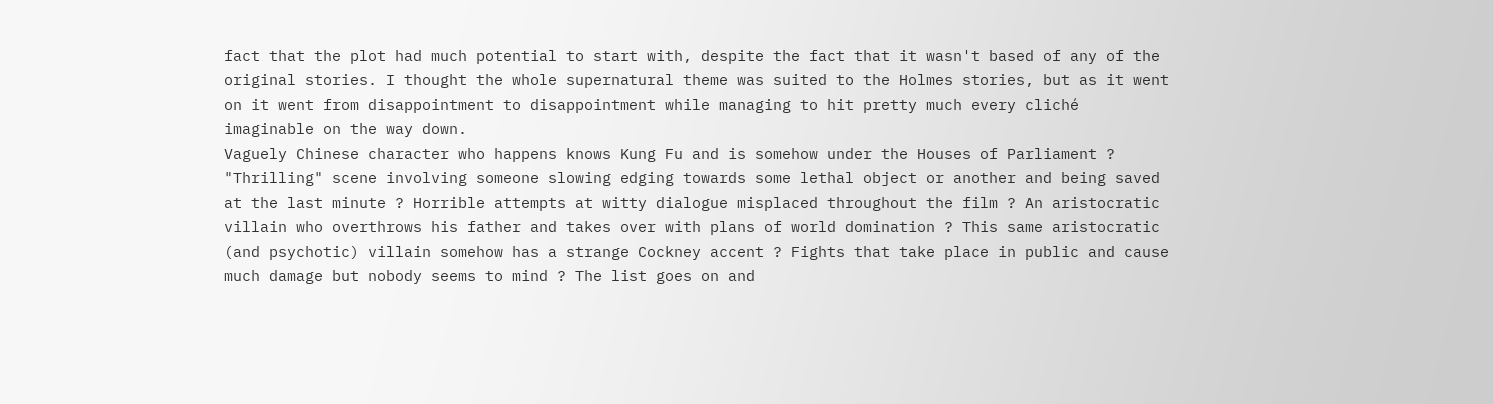fact that the plot had much potential to start with, despite the fact that it wasn't based of any of the original stories. I thought the whole supernatural theme was suited to the Holmes stories, but as it went on it went from disappointment to disappointment while managing to hit pretty much every cliché imaginable on the way down.
Vaguely Chinese character who happens knows Kung Fu and is somehow under the Houses of Parliament ? "Thrilling" scene involving someone slowing edging towards some lethal object or another and being saved at the last minute ? Horrible attempts at witty dialogue misplaced throughout the film ? An aristocratic villain who overthrows his father and takes over with plans of world domination ? This same aristocratic (and psychotic) villain somehow has a strange Cockney accent ? Fights that take place in public and cause much damage but nobody seems to mind ? The list goes on and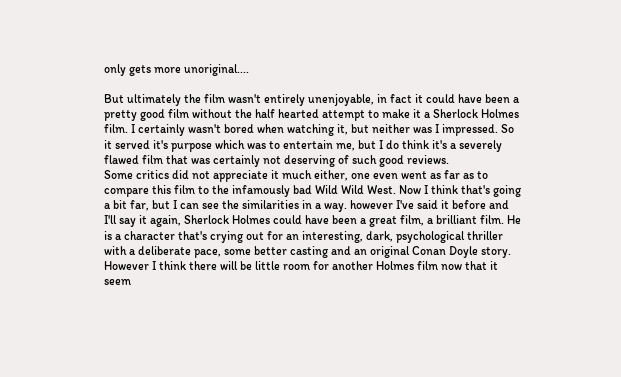only gets more unoriginal....

But ultimately the film wasn't entirely unenjoyable, in fact it could have been a pretty good film without the half hearted attempt to make it a Sherlock Holmes film. I certainly wasn't bored when watching it, but neither was I impressed. So it served it's purpose which was to entertain me, but I do think it's a severely flawed film that was certainly not deserving of such good reviews.
Some critics did not appreciate it much either, one even went as far as to compare this film to the infamously bad Wild Wild West. Now I think that's going a bit far, but I can see the similarities in a way. however I've said it before and I'll say it again, Sherlock Holmes could have been a great film, a brilliant film. He is a character that's crying out for an interesting, dark, psychological thriller with a deliberate pace, some better casting and an original Conan Doyle story. However I think there will be little room for another Holmes film now that it seem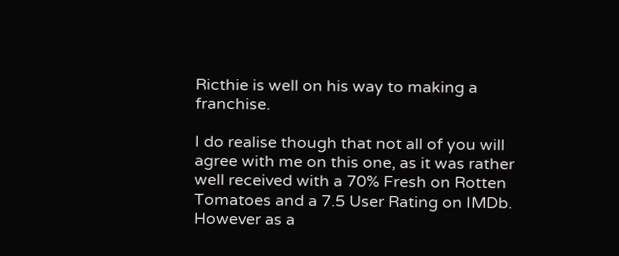Ricthie is well on his way to making a franchise.

I do realise though that not all of you will agree with me on this one, as it was rather well received with a 70% Fresh on Rotten Tomatoes and a 7.5 User Rating on IMDb. However as a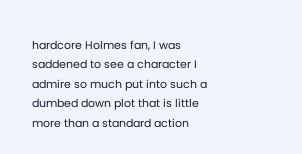hardcore Holmes fan, I was saddened to see a character I admire so much put into such a dumbed down plot that is little more than a standard action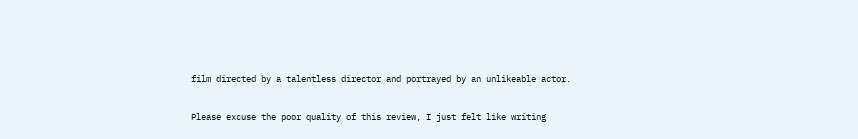film directed by a talentless director and portrayed by an unlikeable actor.

Please excuse the poor quality of this review, I just felt like writing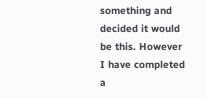something and decided it would be this. However I have completed a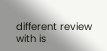different review with is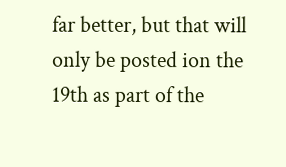far better, but that will only be posted ion the 19th as part of the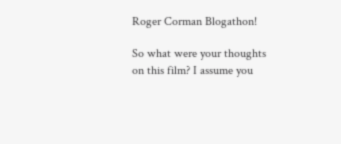Roger Corman Blogathon!

So what were your thoughts on this film? I assume you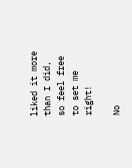liked it more than I did, so feel free to set me right!

No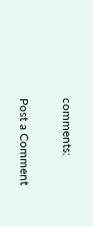comments:

Post a Comment